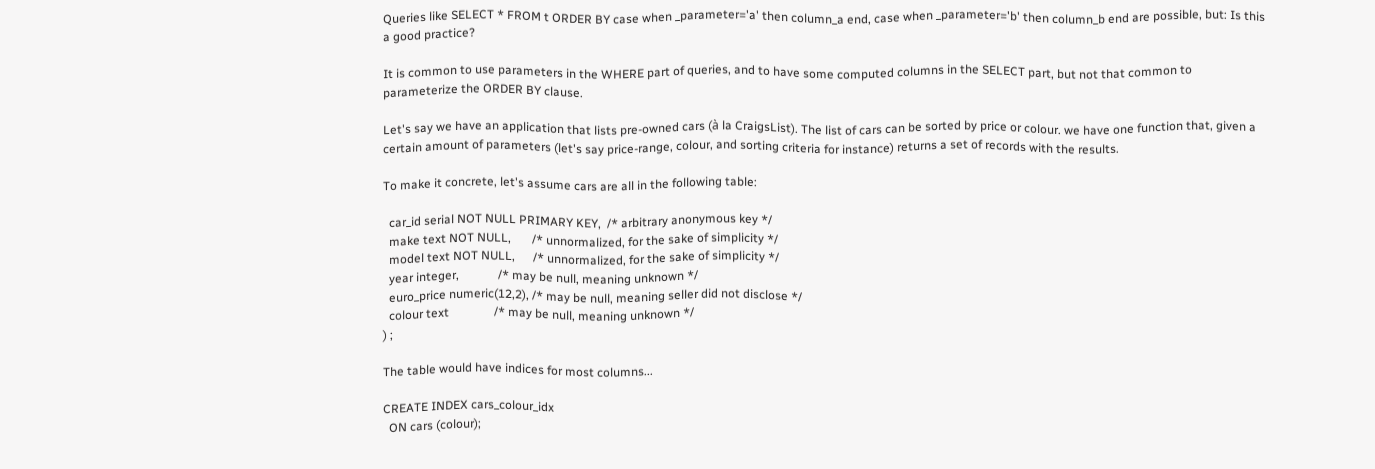Queries like SELECT * FROM t ORDER BY case when _parameter='a' then column_a end, case when _parameter='b' then column_b end are possible, but: Is this a good practice?

It is common to use parameters in the WHERE part of queries, and to have some computed columns in the SELECT part, but not that common to parameterize the ORDER BY clause.

Let's say we have an application that lists pre-owned cars (à la CraigsList). The list of cars can be sorted by price or colour. we have one function that, given a certain amount of parameters (let's say price-range, colour, and sorting criteria for instance) returns a set of records with the results.

To make it concrete, let's assume cars are all in the following table:

  car_id serial NOT NULL PRIMARY KEY,  /* arbitrary anonymous key */
  make text NOT NULL,       /* unnormalized, for the sake of simplicity */
  model text NOT NULL,      /* unnormalized, for the sake of simplicity */
  year integer,             /* may be null, meaning unknown */
  euro_price numeric(12,2), /* may be null, meaning seller did not disclose */
  colour text               /* may be null, meaning unknown */
) ;

The table would have indices for most columns...

CREATE INDEX cars_colour_idx
  ON cars (colour);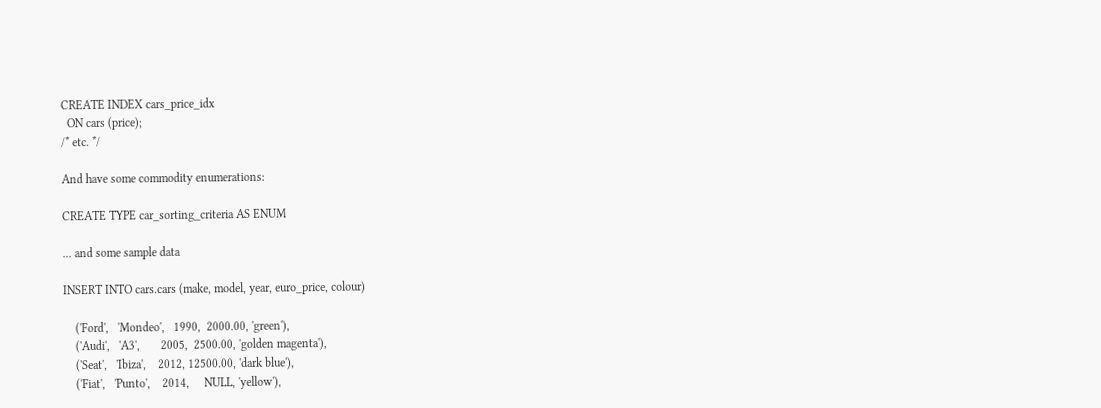CREATE INDEX cars_price_idx
  ON cars (price);
/* etc. */

And have some commodity enumerations:

CREATE TYPE car_sorting_criteria AS ENUM

... and some sample data

INSERT INTO cars.cars (make, model, year, euro_price, colour)

    ('Ford',   'Mondeo',   1990,  2000.00, 'green'),
    ('Audi',   'A3',       2005,  2500.00, 'golden magenta'),
    ('Seat',   'Ibiza',    2012, 12500.00, 'dark blue'),
    ('Fiat',   'Punto',    2014,     NULL, 'yellow'),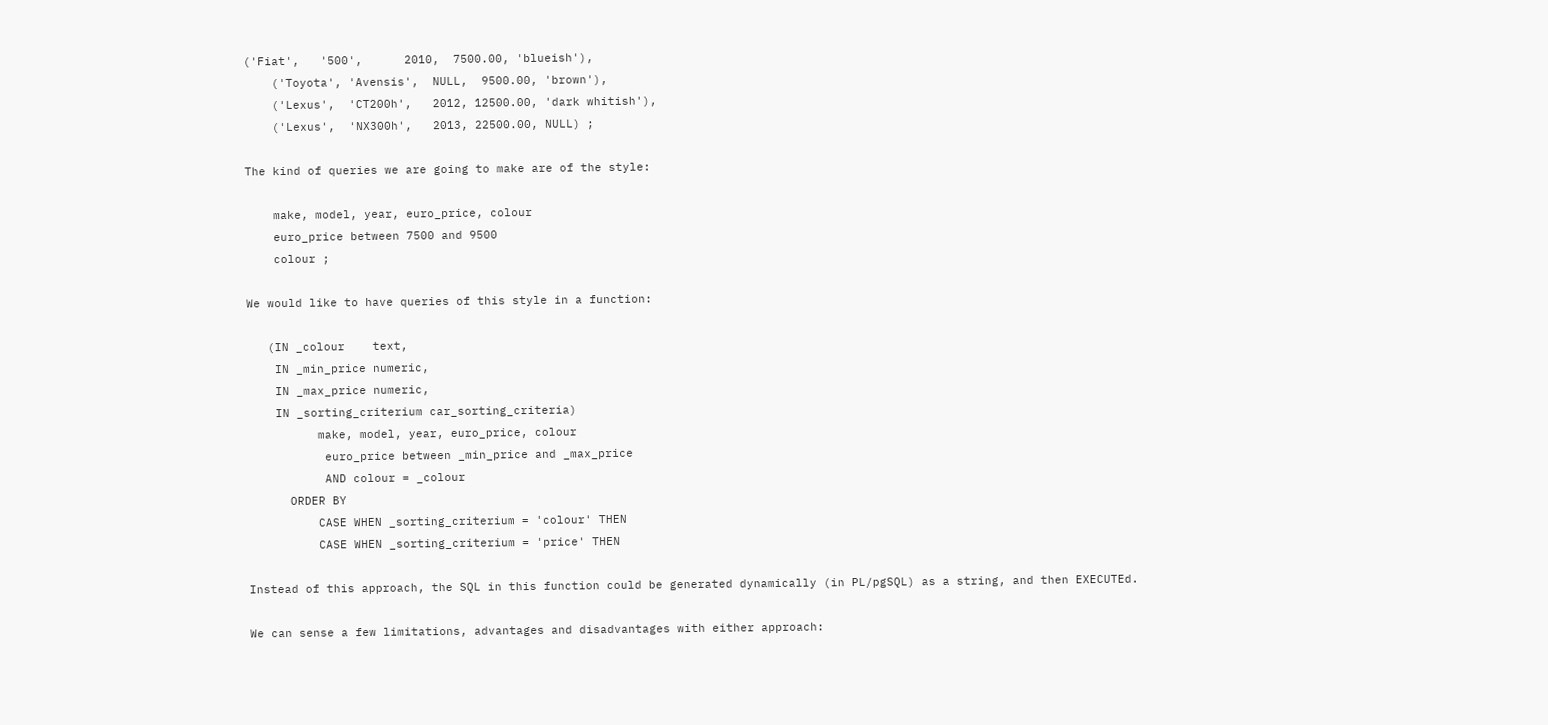('Fiat',   '500',      2010,  7500.00, 'blueish'),
    ('Toyota', 'Avensis',  NULL,  9500.00, 'brown'),
    ('Lexus',  'CT200h',   2012, 12500.00, 'dark whitish'),
    ('Lexus',  'NX300h',   2013, 22500.00, NULL) ;

The kind of queries we are going to make are of the style:

    make, model, year, euro_price, colour
    euro_price between 7500 and 9500
    colour ;

We would like to have queries of this style in a function:

   (IN _colour    text,
    IN _min_price numeric,
    IN _max_price numeric,
    IN _sorting_criterium car_sorting_criteria)
          make, model, year, euro_price, colour
           euro_price between _min_price and _max_price
           AND colour = _colour
      ORDER BY
          CASE WHEN _sorting_criterium = 'colour' THEN
          CASE WHEN _sorting_criterium = 'price' THEN

Instead of this approach, the SQL in this function could be generated dynamically (in PL/pgSQL) as a string, and then EXECUTEd.

We can sense a few limitations, advantages and disadvantages with either approach: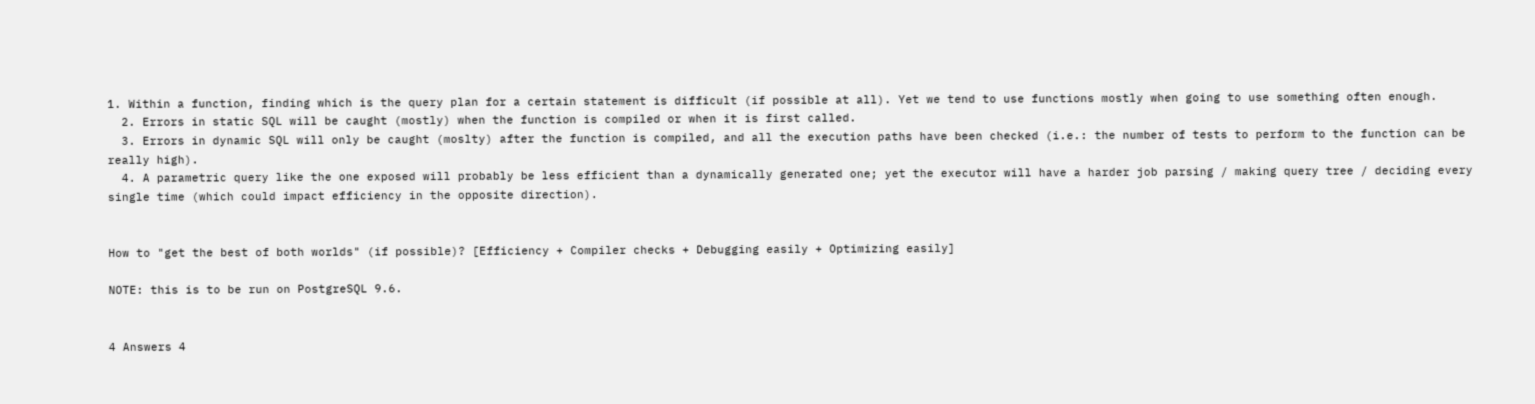1. Within a function, finding which is the query plan for a certain statement is difficult (if possible at all). Yet we tend to use functions mostly when going to use something often enough.
  2. Errors in static SQL will be caught (mostly) when the function is compiled or when it is first called.
  3. Errors in dynamic SQL will only be caught (moslty) after the function is compiled, and all the execution paths have been checked (i.e.: the number of tests to perform to the function can be really high).
  4. A parametric query like the one exposed will probably be less efficient than a dynamically generated one; yet the executor will have a harder job parsing / making query tree / deciding every single time (which could impact efficiency in the opposite direction).


How to "get the best of both worlds" (if possible)? [Efficiency + Compiler checks + Debugging easily + Optimizing easily]

NOTE: this is to be run on PostgreSQL 9.6.


4 Answers 4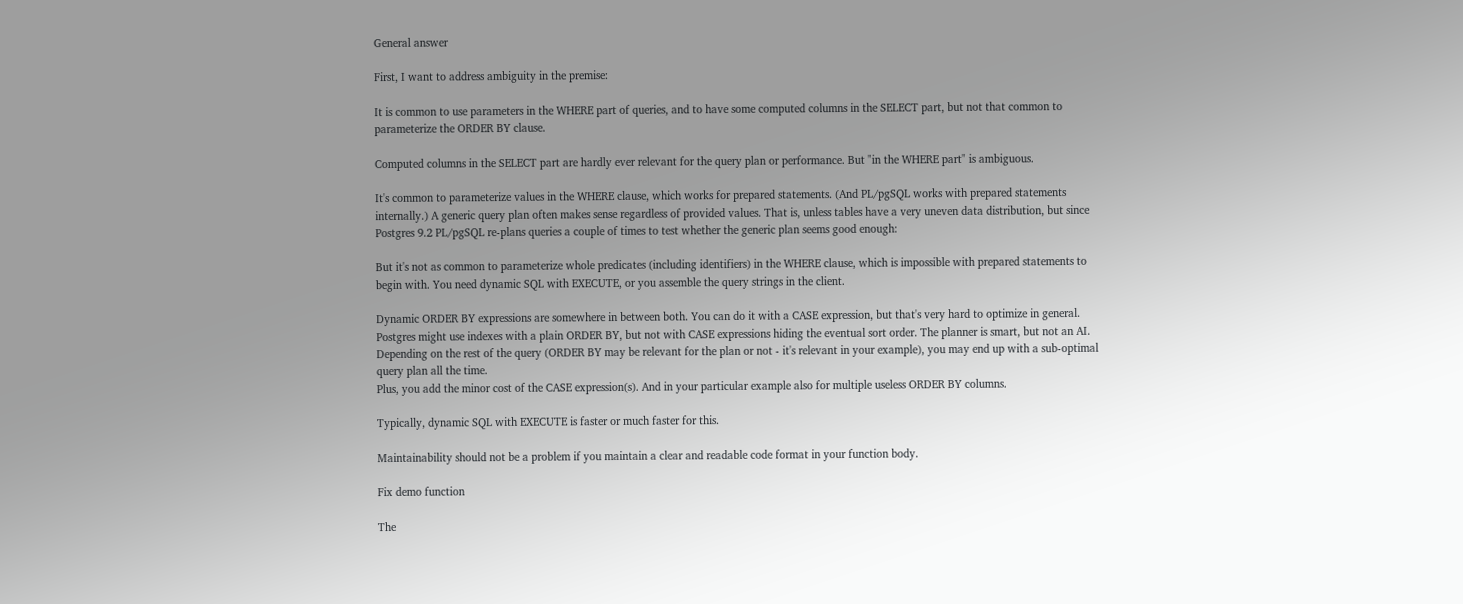General answer

First, I want to address ambiguity in the premise:

It is common to use parameters in the WHERE part of queries, and to have some computed columns in the SELECT part, but not that common to parameterize the ORDER BY clause.

Computed columns in the SELECT part are hardly ever relevant for the query plan or performance. But "in the WHERE part" is ambiguous.

It's common to parameterize values in the WHERE clause, which works for prepared statements. (And PL/pgSQL works with prepared statements internally.) A generic query plan often makes sense regardless of provided values. That is, unless tables have a very uneven data distribution, but since Postgres 9.2 PL/pgSQL re-plans queries a couple of times to test whether the generic plan seems good enough:

But it's not as common to parameterize whole predicates (including identifiers) in the WHERE clause, which is impossible with prepared statements to begin with. You need dynamic SQL with EXECUTE, or you assemble the query strings in the client.

Dynamic ORDER BY expressions are somewhere in between both. You can do it with a CASE expression, but that's very hard to optimize in general. Postgres might use indexes with a plain ORDER BY, but not with CASE expressions hiding the eventual sort order. The planner is smart, but not an AI. Depending on the rest of the query (ORDER BY may be relevant for the plan or not - it's relevant in your example), you may end up with a sub-optimal query plan all the time.
Plus, you add the minor cost of the CASE expression(s). And in your particular example also for multiple useless ORDER BY columns.

Typically, dynamic SQL with EXECUTE is faster or much faster for this.

Maintainability should not be a problem if you maintain a clear and readable code format in your function body.

Fix demo function

The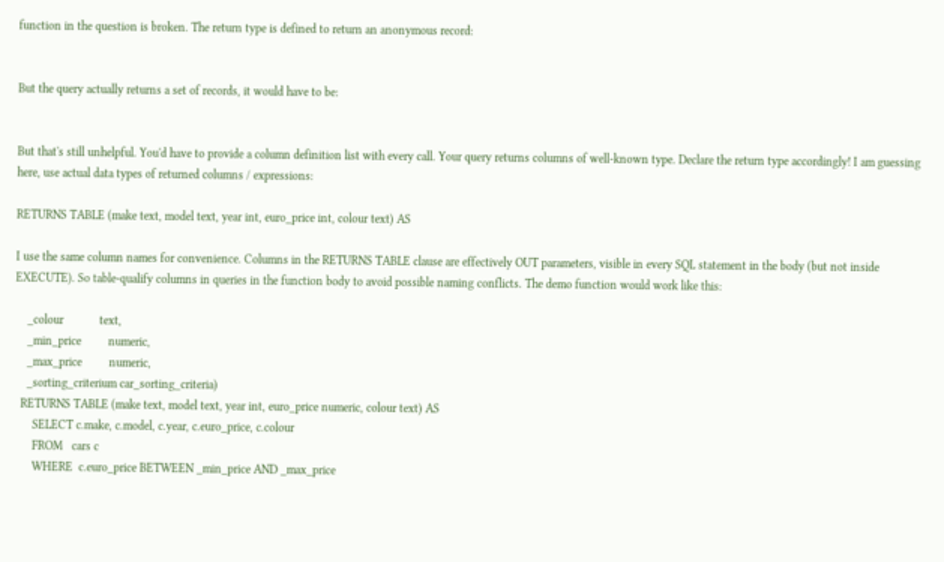function in the question is broken. The return type is defined to return an anonymous record:


But the query actually returns a set of records, it would have to be:


But that's still unhelpful. You'd have to provide a column definition list with every call. Your query returns columns of well-known type. Declare the return type accordingly! I am guessing here, use actual data types of returned columns / expressions:

RETURNS TABLE (make text, model text, year int, euro_price int, colour text) AS

I use the same column names for convenience. Columns in the RETURNS TABLE clause are effectively OUT parameters, visible in every SQL statement in the body (but not inside EXECUTE). So table-qualify columns in queries in the function body to avoid possible naming conflicts. The demo function would work like this:

    _colour            text,
    _min_price         numeric,
    _max_price         numeric,
    _sorting_criterium car_sorting_criteria)
  RETURNS TABLE (make text, model text, year int, euro_price numeric, colour text) AS
      SELECT c.make, c.model, c.year, c.euro_price, c.colour
      FROM   cars c
      WHERE  c.euro_price BETWEEN _min_price AND _max_price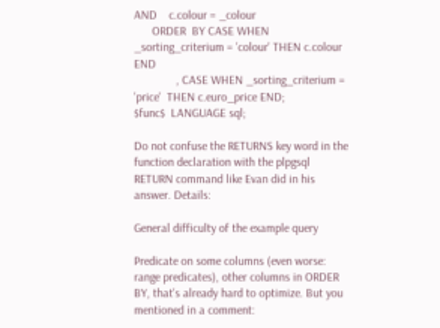AND    c.colour = _colour
      ORDER  BY CASE WHEN _sorting_criterium = 'colour' THEN c.colour     END
              , CASE WHEN _sorting_criterium = 'price'  THEN c.euro_price END;
$func$  LANGUAGE sql;

Do not confuse the RETURNS key word in the function declaration with the plpgsql RETURN command like Evan did in his answer. Details:

General difficulty of the example query

Predicate on some columns (even worse: range predicates), other columns in ORDER BY, that's already hard to optimize. But you mentioned in a comment: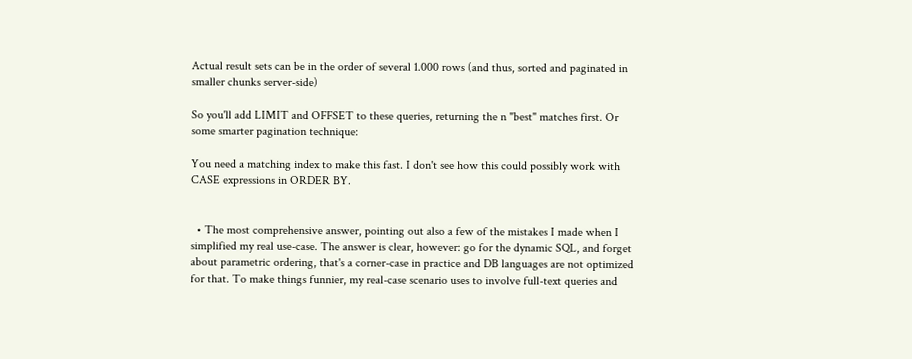Actual result sets can be in the order of several 1.000 rows (and thus, sorted and paginated in smaller chunks server-side)

So you'll add LIMIT and OFFSET to these queries, returning the n "best" matches first. Or some smarter pagination technique:

You need a matching index to make this fast. I don't see how this could possibly work with CASE expressions in ORDER BY.


  • The most comprehensive answer, pointing out also a few of the mistakes I made when I simplified my real use-case. The answer is clear, however: go for the dynamic SQL, and forget about parametric ordering, that's a corner-case in practice and DB languages are not optimized for that. To make things funnier, my real-case scenario uses to involve full-text queries and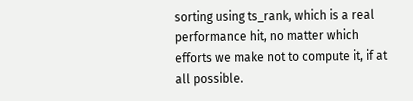sorting using ts_rank, which is a real performance hit, no matter which efforts we make not to compute it, if at all possible.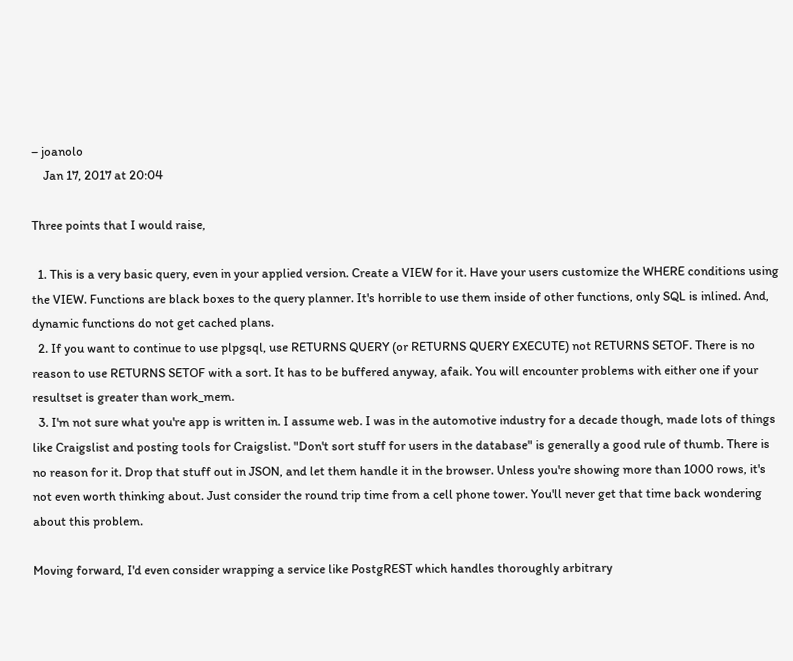– joanolo
    Jan 17, 2017 at 20:04

Three points that I would raise,

  1. This is a very basic query, even in your applied version. Create a VIEW for it. Have your users customize the WHERE conditions using the VIEW. Functions are black boxes to the query planner. It's horrible to use them inside of other functions, only SQL is inlined. And, dynamic functions do not get cached plans.
  2. If you want to continue to use plpgsql, use RETURNS QUERY (or RETURNS QUERY EXECUTE) not RETURNS SETOF. There is no reason to use RETURNS SETOF with a sort. It has to be buffered anyway, afaik. You will encounter problems with either one if your resultset is greater than work_mem.
  3. I'm not sure what you're app is written in. I assume web. I was in the automotive industry for a decade though, made lots of things like Craigslist and posting tools for Craigslist. "Don't sort stuff for users in the database" is generally a good rule of thumb. There is no reason for it. Drop that stuff out in JSON, and let them handle it in the browser. Unless you're showing more than 1000 rows, it's not even worth thinking about. Just consider the round trip time from a cell phone tower. You'll never get that time back wondering about this problem.

Moving forward, I'd even consider wrapping a service like PostgREST which handles thoroughly arbitrary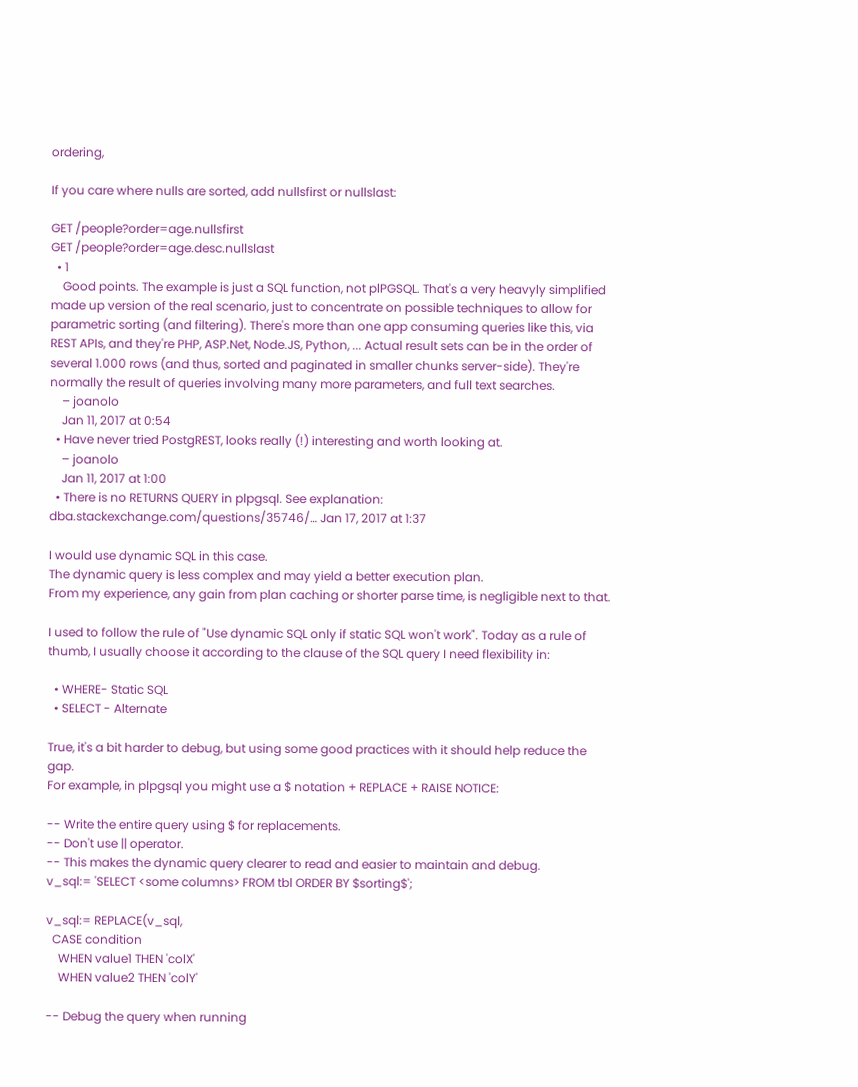ordering,

If you care where nulls are sorted, add nullsfirst or nullslast:

GET /people?order=age.nullsfirst
GET /people?order=age.desc.nullslast
  • 1
    Good points. The example is just a SQL function, not plPGSQL. That's a very heavyly simplified made up version of the real scenario, just to concentrate on possible techniques to allow for parametric sorting (and filtering). There's more than one app consuming queries like this, via REST APIs, and they're PHP, ASP.Net, Node.JS, Python, ... Actual result sets can be in the order of several 1.000 rows (and thus, sorted and paginated in smaller chunks server-side). They're normally the result of queries involving many more parameters, and full text searches.
    – joanolo
    Jan 11, 2017 at 0:54
  • Have never tried PostgREST, looks really (!) interesting and worth looking at.
    – joanolo
    Jan 11, 2017 at 1:00
  • There is no RETURNS QUERY in plpgsql. See explanation: dba.stackexchange.com/questions/35746/… Jan 17, 2017 at 1:37

I would use dynamic SQL in this case.
The dynamic query is less complex and may yield a better execution plan.
From my experience, any gain from plan caching or shorter parse time, is negligible next to that.

I used to follow the rule of "Use dynamic SQL only if static SQL won't work". Today as a rule of thumb, I usually choose it according to the clause of the SQL query I need flexibility in:

  • WHERE- Static SQL
  • SELECT - Alternate

True, it's a bit harder to debug, but using some good practices with it should help reduce the gap.
For example, in plpgsql you might use a $ notation + REPLACE + RAISE NOTICE:

-- Write the entire query using $ for replacements.
-- Don't use || operator.
-- This makes the dynamic query clearer to read and easier to maintain and debug.
v_sql:= 'SELECT <some columns> FROM tbl ORDER BY $sorting$';

v_sql:= REPLACE(v_sql,
  CASE condition
    WHEN value1 THEN 'colX'
    WHEN value2 THEN 'colY'

-- Debug the query when running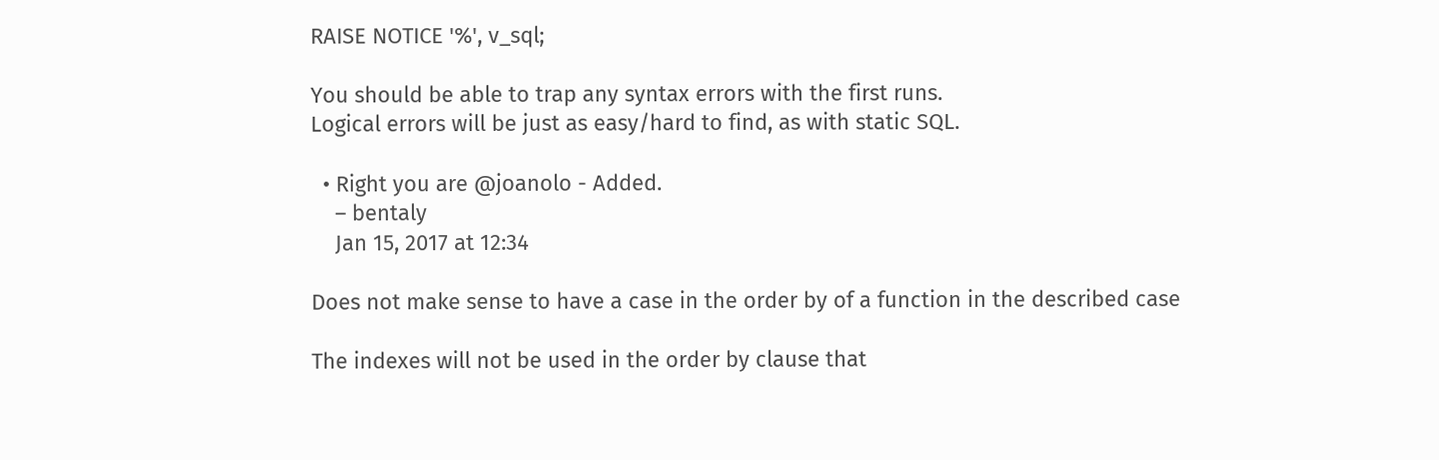RAISE NOTICE '%', v_sql;

You should be able to trap any syntax errors with the first runs.
Logical errors will be just as easy/hard to find, as with static SQL.

  • Right you are @joanolo - Added.
    – bentaly
    Jan 15, 2017 at 12:34

Does not make sense to have a case in the order by of a function in the described case

The indexes will not be used in the order by clause that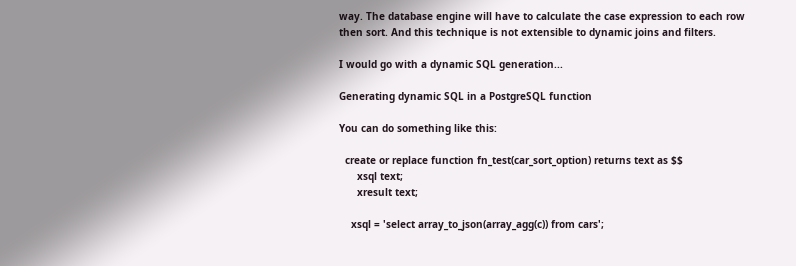way. The database engine will have to calculate the case expression to each row then sort. And this technique is not extensible to dynamic joins and filters.

I would go with a dynamic SQL generation...

Generating dynamic SQL in a PostgreSQL function

You can do something like this:

  create or replace function fn_test(car_sort_option) returns text as $$
      xsql text;
      xresult text;

    xsql = 'select array_to_json(array_agg(c)) from cars';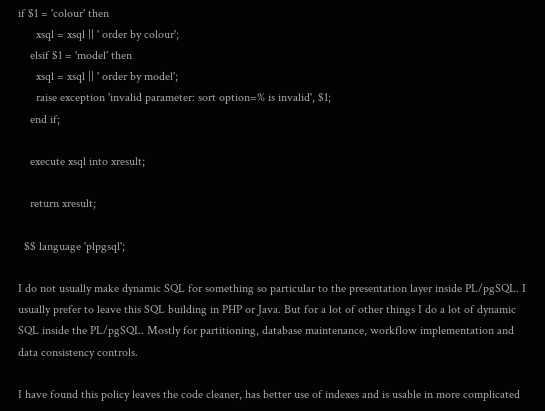if $1 = 'colour' then
      xsql = xsql || ' order by colour';
    elsif $1 = 'model' then
      xsql = xsql || ' order by model';
      raise exception 'invalid parameter: sort option=% is invalid', $1;
    end if;

    execute xsql into xresult;

    return xresult;

  $$ language 'plpgsql';

I do not usually make dynamic SQL for something so particular to the presentation layer inside PL/pgSQL. I usually prefer to leave this SQL building in PHP or Java. But for a lot of other things I do a lot of dynamic SQL inside the PL/pgSQL. Mostly for partitioning, database maintenance, workflow implementation and data consistency controls.

I have found this policy leaves the code cleaner, has better use of indexes and is usable in more complicated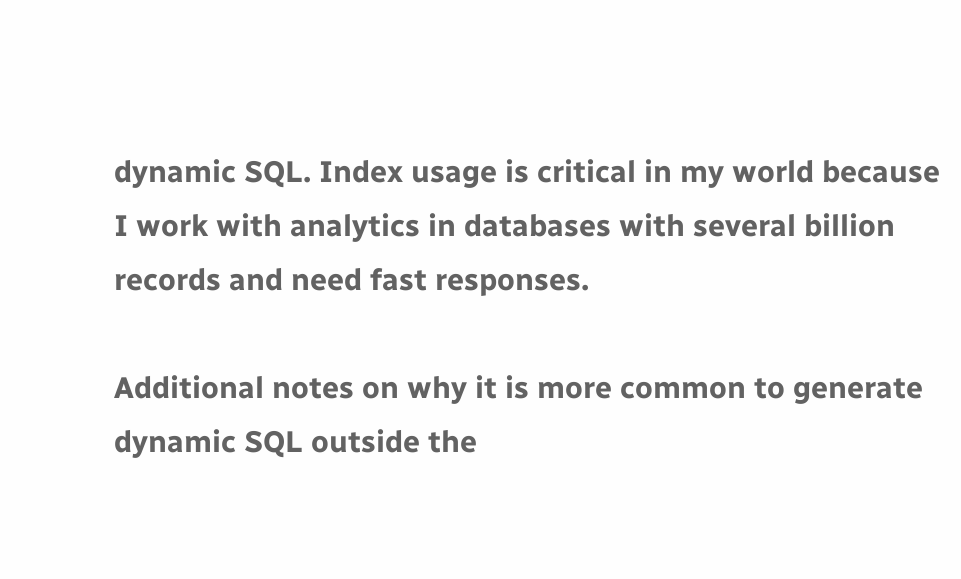dynamic SQL. Index usage is critical in my world because I work with analytics in databases with several billion records and need fast responses.

Additional notes on why it is more common to generate dynamic SQL outside the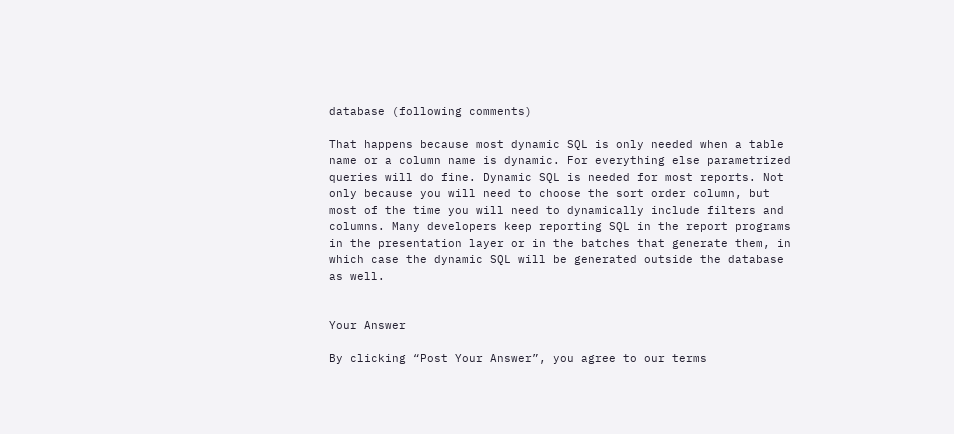database (following comments)

That happens because most dynamic SQL is only needed when a table name or a column name is dynamic. For everything else parametrized queries will do fine. Dynamic SQL is needed for most reports. Not only because you will need to choose the sort order column, but most of the time you will need to dynamically include filters and columns. Many developers keep reporting SQL in the report programs in the presentation layer or in the batches that generate them, in which case the dynamic SQL will be generated outside the database as well.


Your Answer

By clicking “Post Your Answer”, you agree to our terms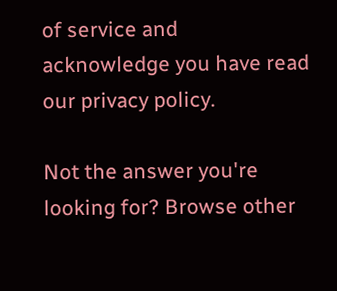of service and acknowledge you have read our privacy policy.

Not the answer you're looking for? Browse other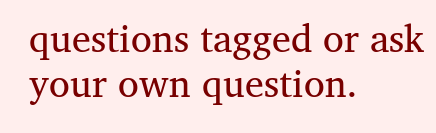questions tagged or ask your own question.